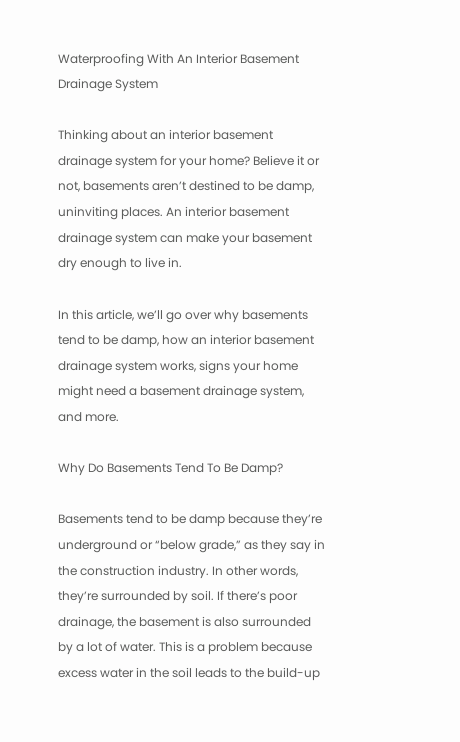Waterproofing With An Interior Basement Drainage System

Thinking about an interior basement drainage system for your home? Believe it or not, basements aren’t destined to be damp, uninviting places. An interior basement drainage system can make your basement dry enough to live in.

In this article, we’ll go over why basements tend to be damp, how an interior basement drainage system works, signs your home might need a basement drainage system, and more.

Why Do Basements Tend To Be Damp?

Basements tend to be damp because they’re underground or “below grade,” as they say in the construction industry. In other words, they’re surrounded by soil. If there’s poor drainage, the basement is also surrounded by a lot of water. This is a problem because excess water in the soil leads to the build-up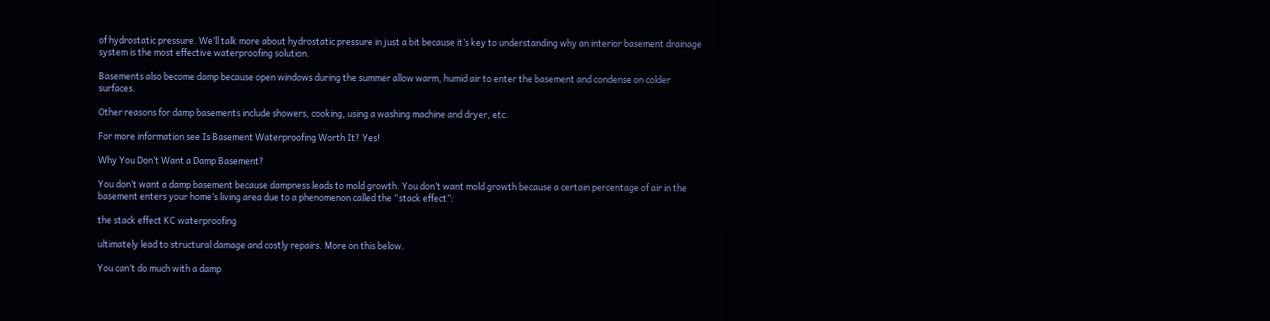of hydrostatic pressure. We’ll talk more about hydrostatic pressure in just a bit because it’s key to understanding why an interior basement drainage system is the most effective waterproofing solution.

Basements also become damp because open windows during the summer allow warm, humid air to enter the basement and condense on colder surfaces.

Other reasons for damp basements include showers, cooking, using a washing machine and dryer, etc.

For more information see Is Basement Waterproofing Worth It? Yes!

Why You Don’t Want a Damp Basement?

You don’t want a damp basement because dampness leads to mold growth. You don’t want mold growth because a certain percentage of air in the basement enters your home’s living area due to a phenomenon called the “stack effect”:

the stack effect KC waterproofing

ultimately lead to structural damage and costly repairs. More on this below.

You can’t do much with a damp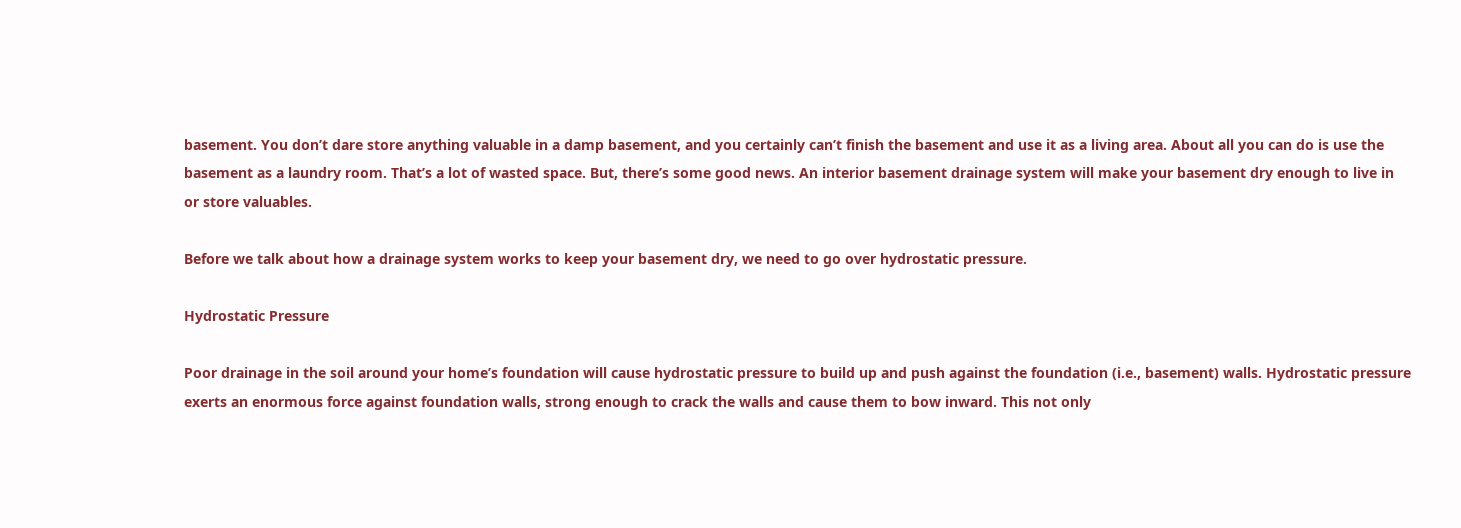basement. You don’t dare store anything valuable in a damp basement, and you certainly can’t finish the basement and use it as a living area. About all you can do is use the basement as a laundry room. That’s a lot of wasted space. But, there’s some good news. An interior basement drainage system will make your basement dry enough to live in or store valuables.

Before we talk about how a drainage system works to keep your basement dry, we need to go over hydrostatic pressure.

Hydrostatic Pressure

Poor drainage in the soil around your home’s foundation will cause hydrostatic pressure to build up and push against the foundation (i.e., basement) walls. Hydrostatic pressure exerts an enormous force against foundation walls, strong enough to crack the walls and cause them to bow inward. This not only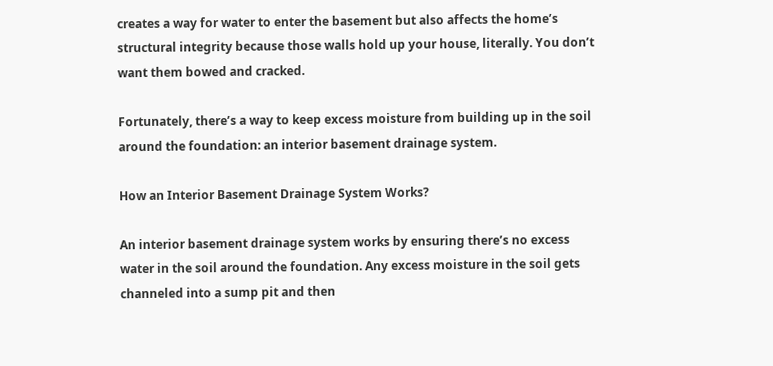creates a way for water to enter the basement but also affects the home’s structural integrity because those walls hold up your house, literally. You don’t want them bowed and cracked.

Fortunately, there’s a way to keep excess moisture from building up in the soil around the foundation: an interior basement drainage system.

How an Interior Basement Drainage System Works?

An interior basement drainage system works by ensuring there’s no excess water in the soil around the foundation. Any excess moisture in the soil gets channeled into a sump pit and then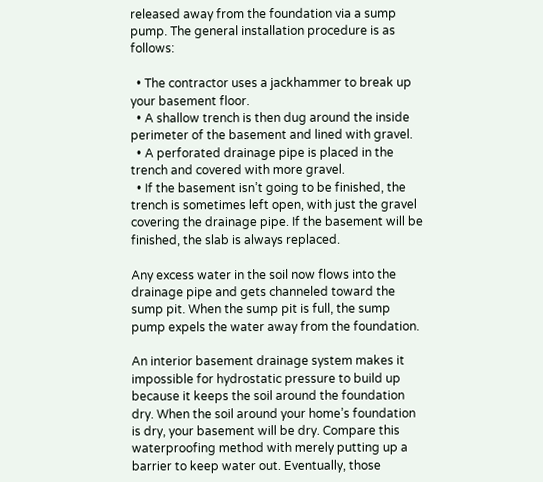released away from the foundation via a sump pump. The general installation procedure is as follows:

  • The contractor uses a jackhammer to break up your basement floor.
  • A shallow trench is then dug around the inside perimeter of the basement and lined with gravel.
  • A perforated drainage pipe is placed in the trench and covered with more gravel.
  • If the basement isn’t going to be finished, the trench is sometimes left open, with just the gravel covering the drainage pipe. If the basement will be finished, the slab is always replaced.

Any excess water in the soil now flows into the drainage pipe and gets channeled toward the sump pit. When the sump pit is full, the sump pump expels the water away from the foundation.

An interior basement drainage system makes it impossible for hydrostatic pressure to build up because it keeps the soil around the foundation dry. When the soil around your home’s foundation is dry, your basement will be dry. Compare this waterproofing method with merely putting up a barrier to keep water out. Eventually, those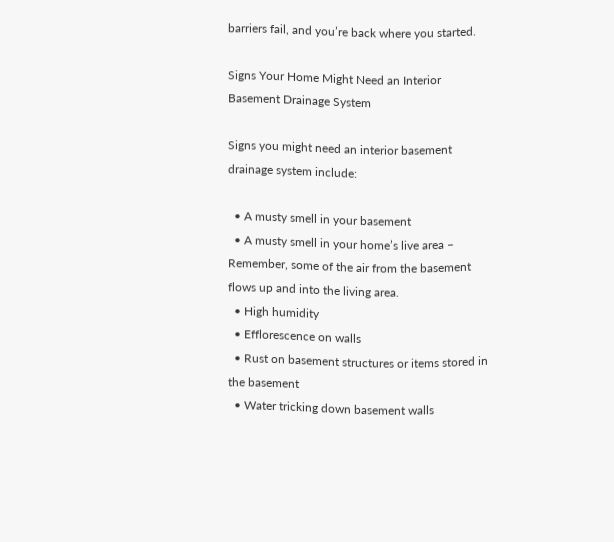barriers fail, and you’re back where you started.

Signs Your Home Might Need an Interior Basement Drainage System

Signs you might need an interior basement drainage system include:

  • A musty smell in your basement
  • A musty smell in your home’s live area – Remember, some of the air from the basement flows up and into the living area.
  • High humidity
  • Efflorescence on walls
  • Rust on basement structures or items stored in the basement
  • Water tricking down basement walls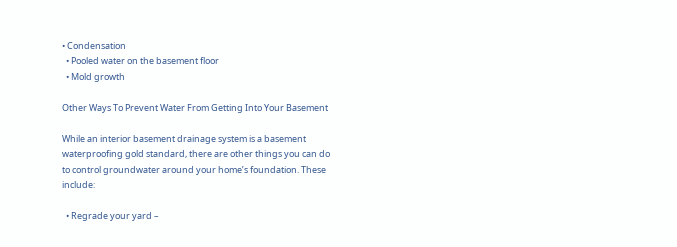• Condensation
  • Pooled water on the basement floor
  • Mold growth

Other Ways To Prevent Water From Getting Into Your Basement

While an interior basement drainage system is a basement waterproofing gold standard, there are other things you can do to control groundwater around your home’s foundation. These include:

  • Regrade your yard –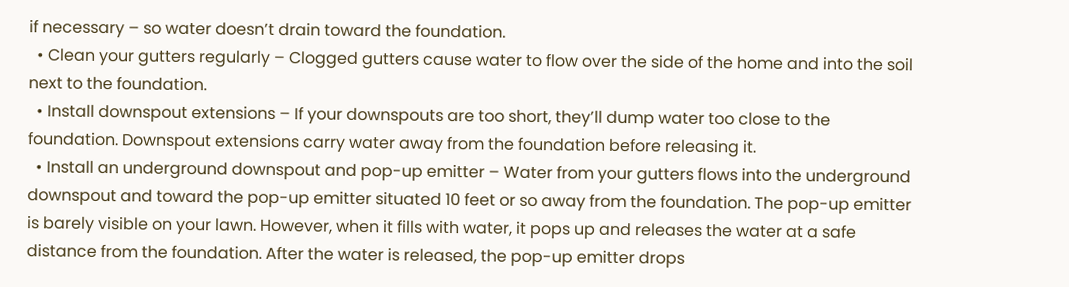if necessary – so water doesn’t drain toward the foundation.
  • Clean your gutters regularly – Clogged gutters cause water to flow over the side of the home and into the soil next to the foundation.
  • Install downspout extensions – If your downspouts are too short, they’ll dump water too close to the foundation. Downspout extensions carry water away from the foundation before releasing it.
  • Install an underground downspout and pop-up emitter – Water from your gutters flows into the underground downspout and toward the pop-up emitter situated 10 feet or so away from the foundation. The pop-up emitter is barely visible on your lawn. However, when it fills with water, it pops up and releases the water at a safe distance from the foundation. After the water is released, the pop-up emitter drops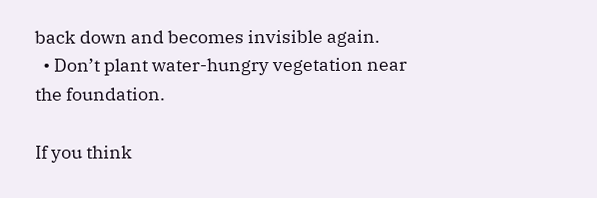back down and becomes invisible again.
  • Don’t plant water-hungry vegetation near the foundation.

If you think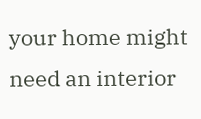your home might need an interior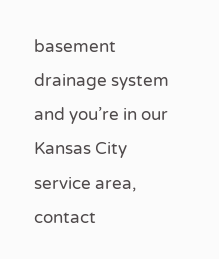basement drainage system and you’re in our Kansas City service area, contact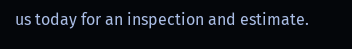us today for an inspection and estimate.